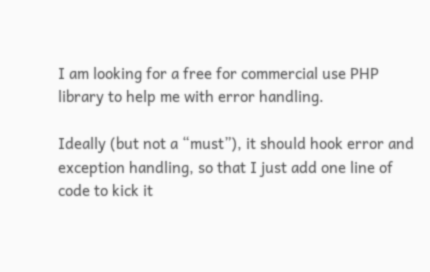I am looking for a free for commercial use PHP library to help me with error handling.

Ideally (but not a “must”), it should hook error and exception handling, so that I just add one line of code to kick it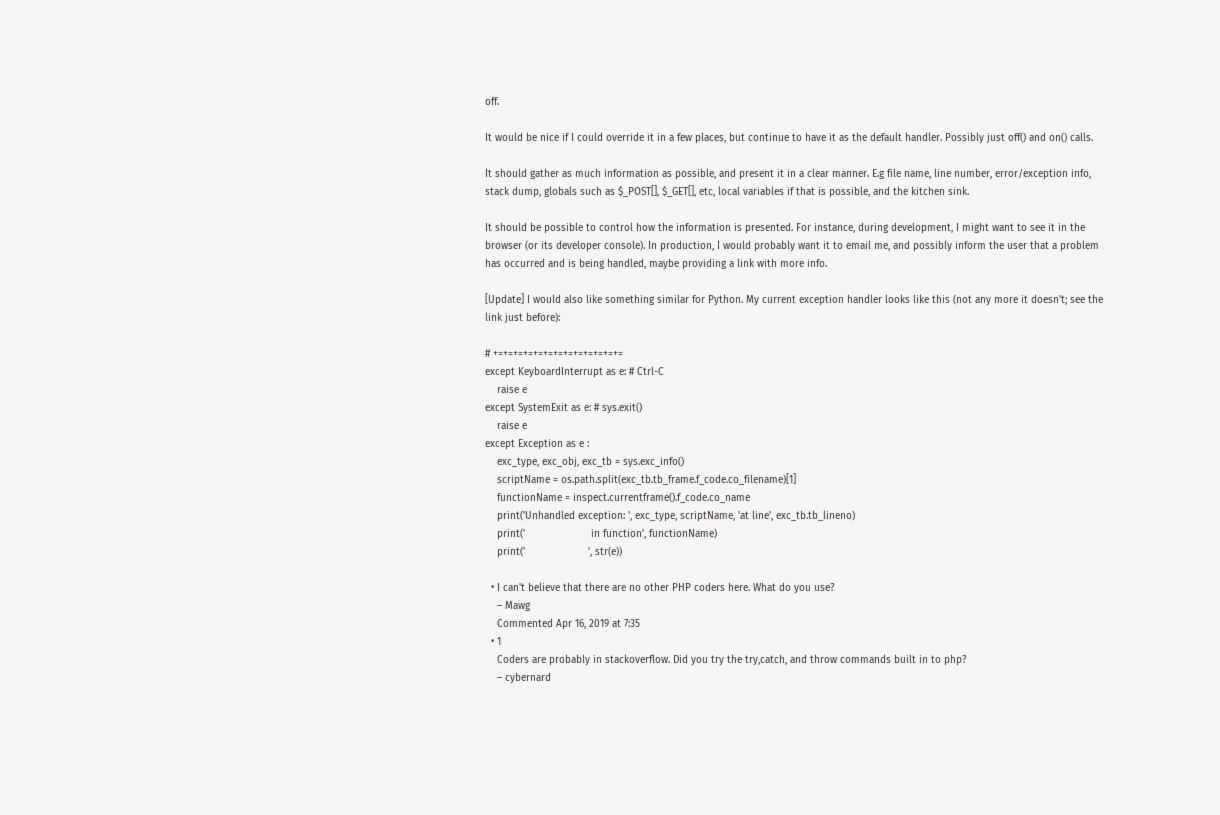off.

It would be nice if I could override it in a few places, but continue to have it as the default handler. Possibly just off() and on() calls.

It should gather as much information as possible, and present it in a clear manner. E.g file name, line number, error/exception info, stack dump, globals such as $_POST[], $_GET[], etc, local variables if that is possible, and the kitchen sink.

It should be possible to control how the information is presented. For instance, during development, I might want to see it in the browser (or its developer console). In production, I would probably want it to email me, and possibly inform the user that a problem has occurred and is being handled, maybe providing a link with more info.

[Update] I would also like something similar for Python. My current exception handler looks like this (not any more it doesn't; see the link just before):

# +=+=+=+=+=+=+=+=+=+=+=+=+=
except KeyboardInterrupt as e: # Ctrl-C
    raise e
except SystemExit as e: # sys.exit()
    raise e
except Exception as e :
    exc_type, exc_obj, exc_tb = sys.exc_info()
    scriptName = os.path.split(exc_tb.tb_frame.f_code.co_filename)[1]
    functionName = inspect.currentframe().f_code.co_name
    print('Unhandled exception: ', exc_type, scriptName, 'at line', exc_tb.tb_lineno)
    print('                      in function', functionName)
    print('                     ', str(e))

  • I can't believe that there are no other PHP coders here. What do you use?
    – Mawg
    Commented Apr 16, 2019 at 7:35
  • 1
    Coders are probably in stackoverflow. Did you try the try,catch, and throw commands built in to php?
    – cybernard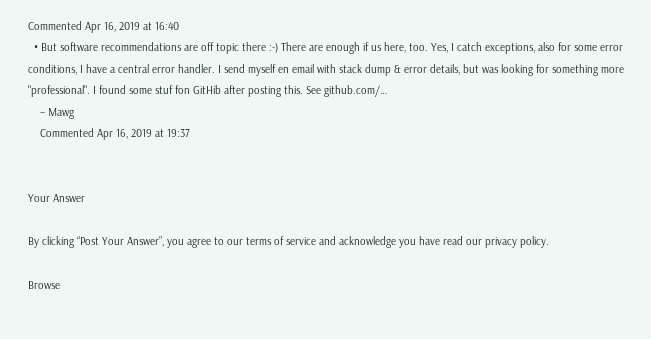Commented Apr 16, 2019 at 16:40
  • But software recommendations are off topic there :-) There are enough if us here, too. Yes, I catch exceptions, also for some error conditions, I have a central error handler. I send myself en email with stack dump & error details, but was looking for something more "professional". I found some stuf fon GitHib after posting this. See github.com/…
    – Mawg
    Commented Apr 16, 2019 at 19:37


Your Answer

By clicking “Post Your Answer”, you agree to our terms of service and acknowledge you have read our privacy policy.

Browse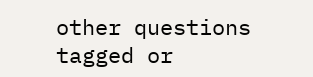other questions tagged or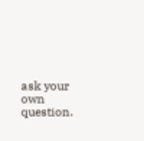ask your own question.